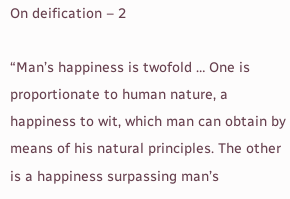On deification – 2

“Man’s happiness is twofold … One is proportionate to human nature, a happiness to wit, which man can obtain by means of his natural principles. The other is a happiness surpassing man’s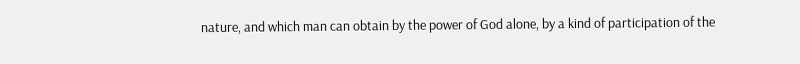nature, and which man can obtain by the power of God alone, by a kind of participation of the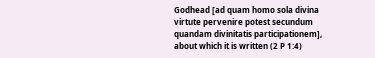Godhead [ad quam homo sola divina virtute pervenire potest secundum quandam divinitatis participationem], about which it is written (2 P 1:4)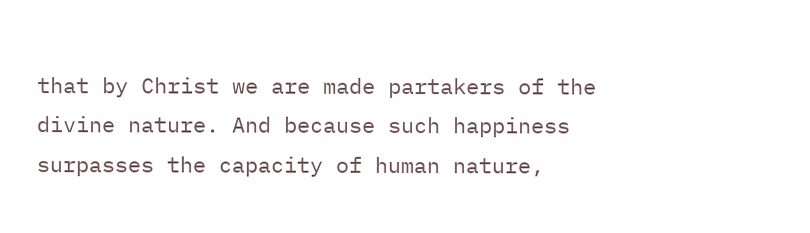that by Christ we are made partakers of the divine nature. And because such happiness surpasses the capacity of human nature,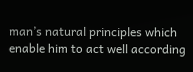man’s natural principles which enable him to act well according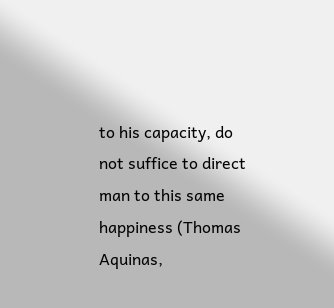to his capacity, do not suffice to direct man to this same happiness (Thomas Aquinas,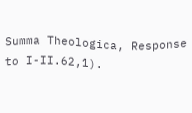Summa Theologica, Response to I-II.62,1).